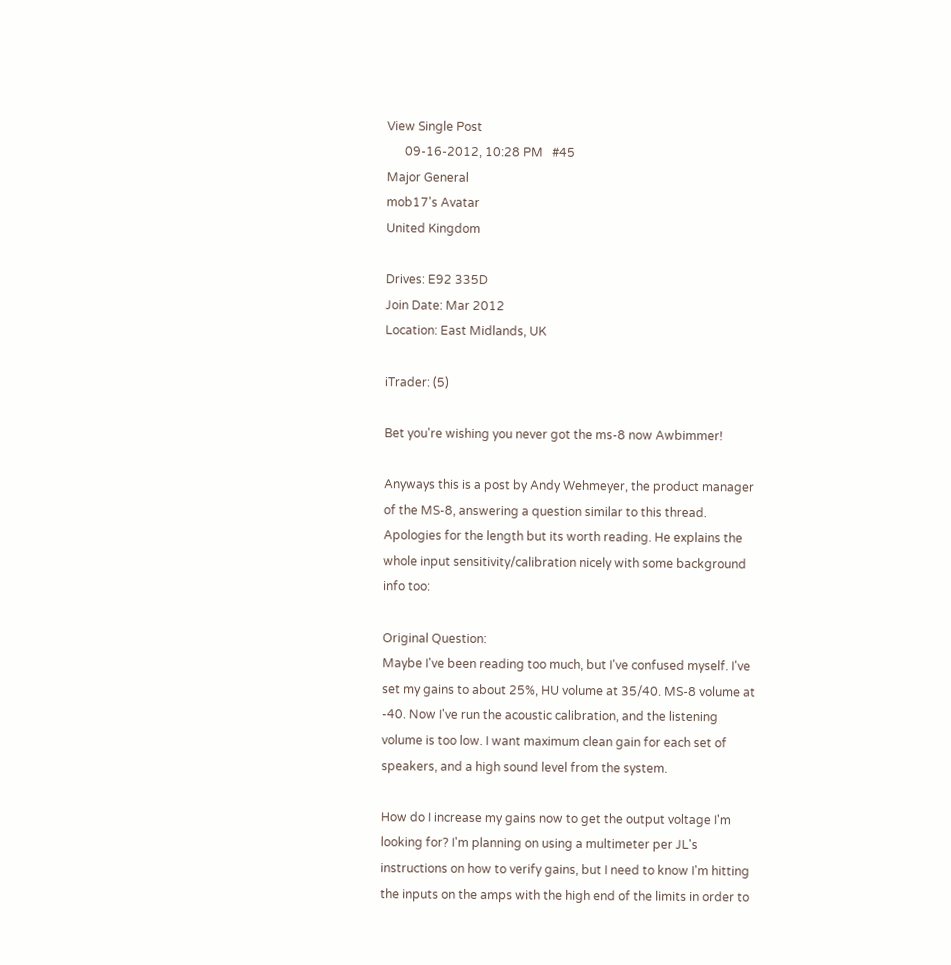View Single Post
      09-16-2012, 10:28 PM   #45
Major General
mob17's Avatar
United Kingdom

Drives: E92 335D
Join Date: Mar 2012
Location: East Midlands, UK

iTrader: (5)

Bet you're wishing you never got the ms-8 now Awbimmer!

Anyways this is a post by Andy Wehmeyer, the product manager of the MS-8, answering a question similar to this thread. Apologies for the length but its worth reading. He explains the whole input sensitivity/calibration nicely with some background info too:

Original Question:
Maybe I've been reading too much, but I've confused myself. I've set my gains to about 25%, HU volume at 35/40. MS-8 volume at -40. Now I've run the acoustic calibration, and the listening volume is too low. I want maximum clean gain for each set of speakers, and a high sound level from the system.

How do I increase my gains now to get the output voltage I'm looking for? I'm planning on using a multimeter per JL's instructions on how to verify gains, but I need to know I'm hitting the inputs on the amps with the high end of the limits in order to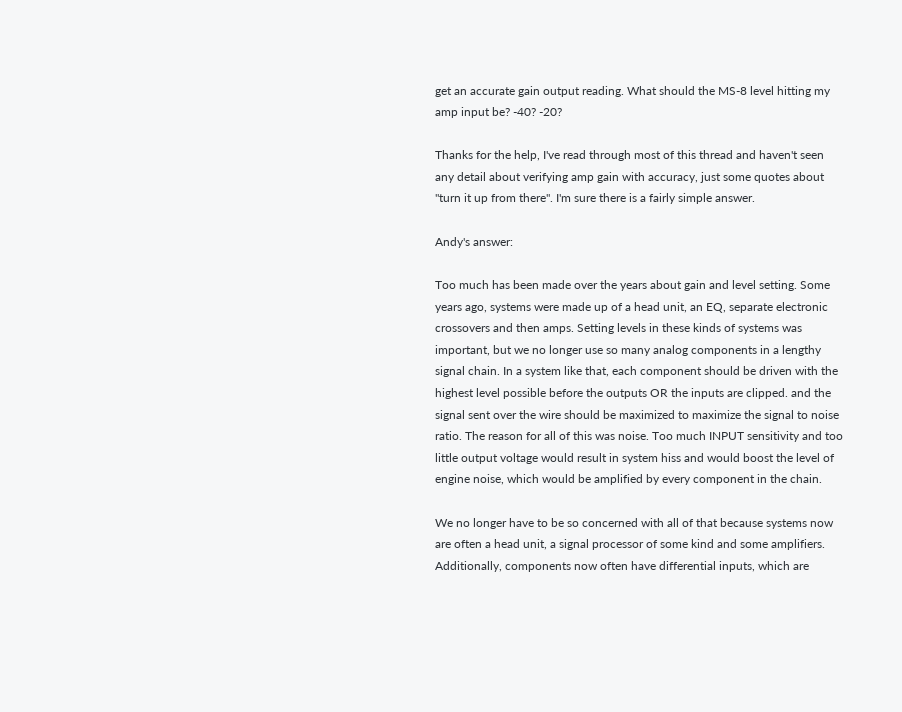get an accurate gain output reading. What should the MS-8 level hitting my amp input be? -40? -20?

Thanks for the help, I've read through most of this thread and haven't seen any detail about verifying amp gain with accuracy, just some quotes about "turn it up from there". I'm sure there is a fairly simple answer.

Andy's answer:

Too much has been made over the years about gain and level setting. Some years ago, systems were made up of a head unit, an EQ, separate electronic crossovers and then amps. Setting levels in these kinds of systems was important, but we no longer use so many analog components in a lengthy signal chain. In a system like that, each component should be driven with the highest level possible before the outputs OR the inputs are clipped. and the signal sent over the wire should be maximized to maximize the signal to noise ratio. The reason for all of this was noise. Too much INPUT sensitivity and too little output voltage would result in system hiss and would boost the level of engine noise, which would be amplified by every component in the chain.

We no longer have to be so concerned with all of that because systems now are often a head unit, a signal processor of some kind and some amplifiers. Additionally, components now often have differential inputs, which are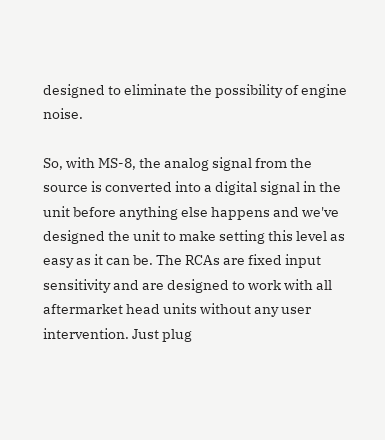designed to eliminate the possibility of engine noise.

So, with MS-8, the analog signal from the source is converted into a digital signal in the unit before anything else happens and we've designed the unit to make setting this level as easy as it can be. The RCAs are fixed input sensitivity and are designed to work with all aftermarket head units without any user intervention. Just plug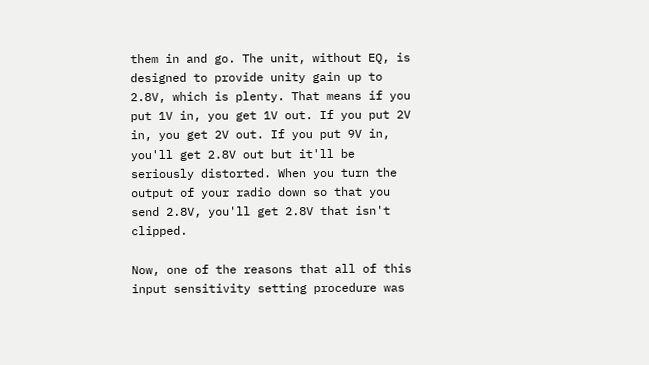them in and go. The unit, without EQ, is designed to provide unity gain up to 2.8V, which is plenty. That means if you put 1V in, you get 1V out. If you put 2V in, you get 2V out. If you put 9V in, you'll get 2.8V out but it'll be seriously distorted. When you turn the output of your radio down so that you send 2.8V, you'll get 2.8V that isn't clipped.

Now, one of the reasons that all of this input sensitivity setting procedure was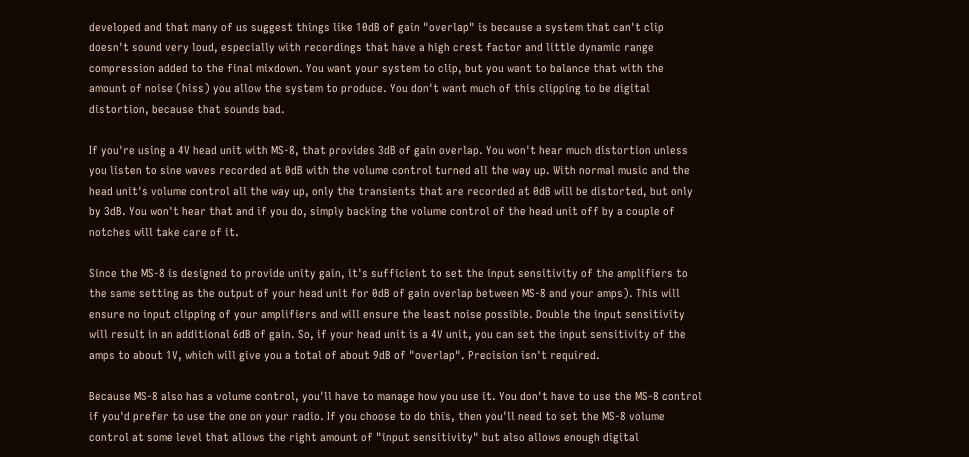developed and that many of us suggest things like 10dB of gain "overlap" is because a system that can't clip doesn't sound very loud, especially with recordings that have a high crest factor and little dynamic range compression added to the final mixdown. You want your system to clip, but you want to balance that with the amount of noise (hiss) you allow the system to produce. You don't want much of this clipping to be digital distortion, because that sounds bad.

If you're using a 4V head unit with MS-8, that provides 3dB of gain overlap. You won't hear much distortion unless you listen to sine waves recorded at 0dB with the volume control turned all the way up. With normal music and the head unit's volume control all the way up, only the transients that are recorded at 0dB will be distorted, but only by 3dB. You won't hear that and if you do, simply backing the volume control of the head unit off by a couple of notches will take care of it.

Since the MS-8 is designed to provide unity gain, it's sufficient to set the input sensitivity of the amplifiers to the same setting as the output of your head unit for 0dB of gain overlap between MS-8 and your amps). This will ensure no input clipping of your amplifiers and will ensure the least noise possible. Double the input sensitivity will result in an additional 6dB of gain. So, if your head unit is a 4V unit, you can set the input sensitivity of the amps to about 1V, which will give you a total of about 9dB of "overlap". Precision isn't required.

Because MS-8 also has a volume control, you'll have to manage how you use it. You don't have to use the MS-8 control if you'd prefer to use the one on your radio. If you choose to do this, then you'll need to set the MS-8 volume control at some level that allows the right amount of "input sensitivity" but also allows enough digital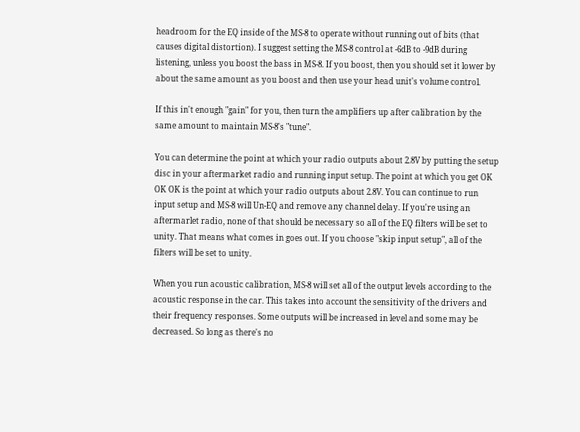headroom for the EQ inside of the MS-8 to operate without running out of bits (that causes digital distortion). I suggest setting the MS-8 control at -6dB to -9dB during listening, unless you boost the bass in MS-8. If you boost, then you should set it lower by about the same amount as you boost and then use your head unit's volume control.

If this in't enough "gain" for you, then turn the amplifiers up after calibration by the same amount to maintain MS-8's "tune".

You can determine the point at which your radio outputs about 2.8V by putting the setup disc in your aftermarket radio and running input setup. The point at which you get OK OK OK is the point at which your radio outputs about 2.8V. You can continue to run input setup and MS-8 will Un-EQ and remove any channel delay. If you're using an aftermarlet radio, none of that should be necessary so all of the EQ filters will be set to unity. That means what comes in goes out. If you choose "skip input setup", all of the filters will be set to unity.

When you run acoustic calibration, MS-8 will set all of the output levels according to the acoustic response in the car. This takes into account the sensitivity of the drivers and their frequency responses. Some outputs will be increased in level and some may be decreased. So long as there's no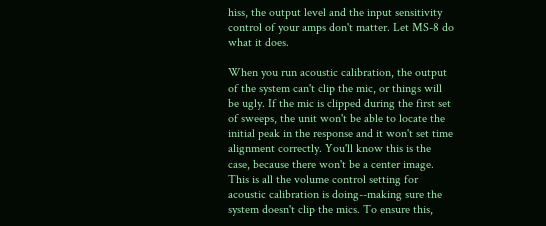hiss, the output level and the input sensitivity control of your amps don't matter. Let MS-8 do what it does.

When you run acoustic calibration, the output of the system can't clip the mic, or things will be ugly. If the mic is clipped during the first set of sweeps, the unit won't be able to locate the initial peak in the response and it won't set time alignment correctly. You'll know this is the case, because there won't be a center image. This is all the volume control setting for acoustic calibration is doing--making sure the system doesn't clip the mics. To ensure this,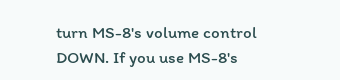turn MS-8's volume control DOWN. If you use MS-8's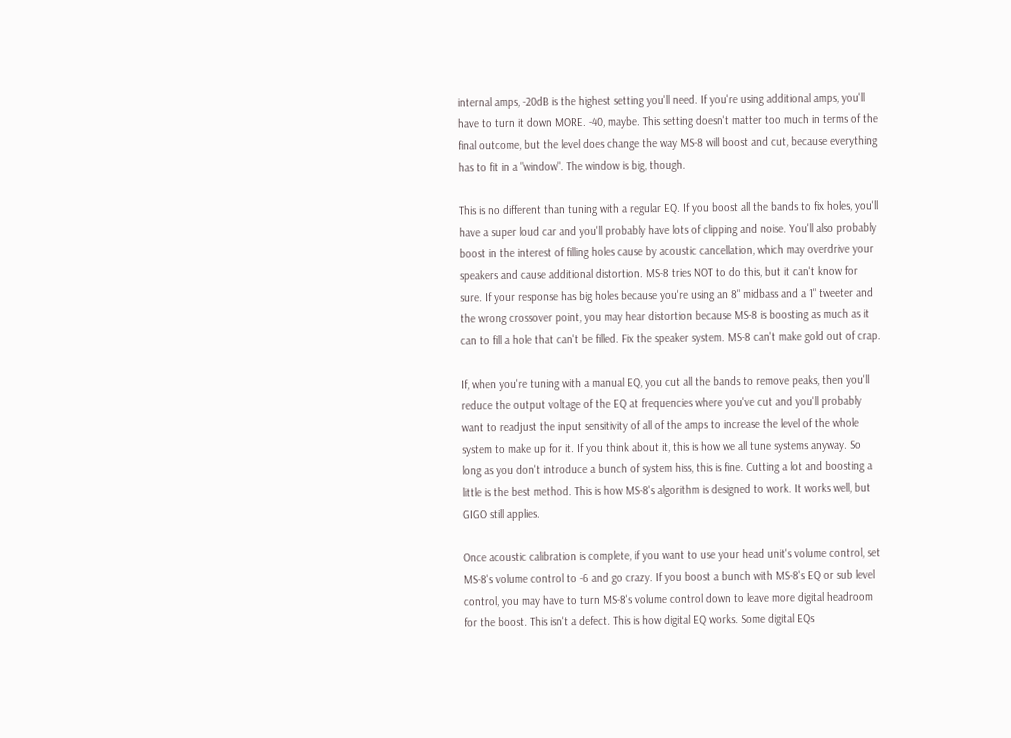internal amps, -20dB is the highest setting you'll need. If you're using additional amps, you'll have to turn it down MORE. -40, maybe. This setting doesn't matter too much in terms of the final outcome, but the level does change the way MS-8 will boost and cut, because everything has to fit in a "window". The window is big, though.

This is no different than tuning with a regular EQ. If you boost all the bands to fix holes, you'll have a super loud car and you'll probably have lots of clipping and noise. You'll also probably boost in the interest of filling holes cause by acoustic cancellation, which may overdrive your speakers and cause additional distortion. MS-8 tries NOT to do this, but it can't know for sure. If your response has big holes because you're using an 8" midbass and a 1" tweeter and the wrong crossover point, you may hear distortion because MS-8 is boosting as much as it can to fill a hole that can't be filled. Fix the speaker system. MS-8 can't make gold out of crap.

If, when you're tuning with a manual EQ, you cut all the bands to remove peaks, then you'll reduce the output voltage of the EQ at frequencies where you've cut and you'll probably want to readjust the input sensitivity of all of the amps to increase the level of the whole system to make up for it. If you think about it, this is how we all tune systems anyway. So long as you don't introduce a bunch of system hiss, this is fine. Cutting a lot and boosting a little is the best method. This is how MS-8's algorithm is designed to work. It works well, but GIGO still applies.

Once acoustic calibration is complete, if you want to use your head unit's volume control, set MS-8's volume control to -6 and go crazy. If you boost a bunch with MS-8's EQ or sub level control, you may have to turn MS-8's volume control down to leave more digital headroom for the boost. This isn't a defect. This is how digital EQ works. Some digital EQs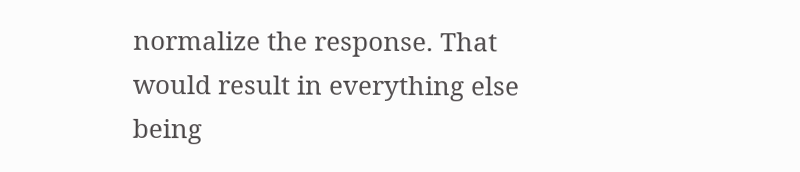normalize the response. That would result in everything else being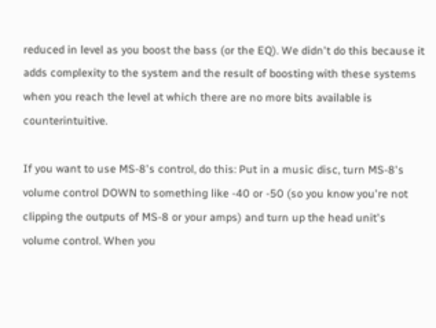reduced in level as you boost the bass (or the EQ). We didn't do this because it adds complexity to the system and the result of boosting with these systems when you reach the level at which there are no more bits available is counterintuitive.

If you want to use MS-8's control, do this: Put in a music disc, turn MS-8's volume control DOWN to something like -40 or -50 (so you know you're not clipping the outputs of MS-8 or your amps) and turn up the head unit's volume control. When you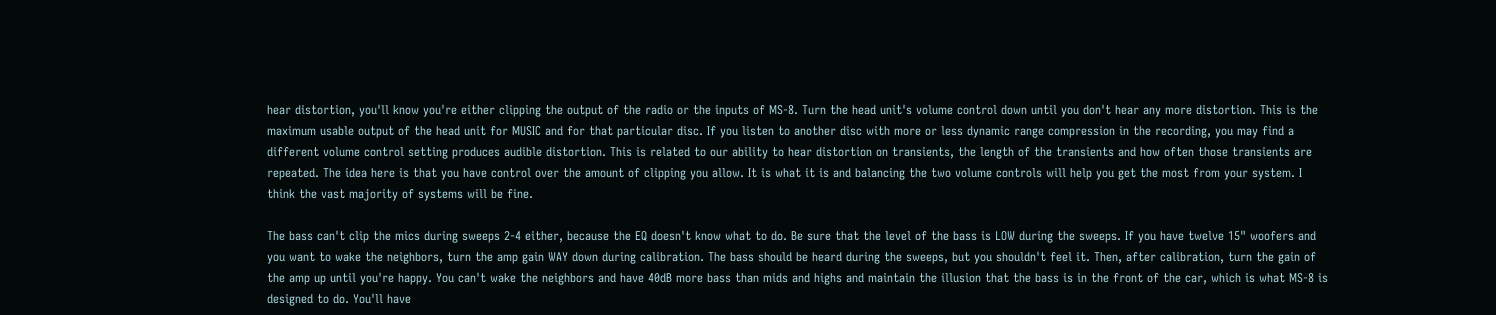hear distortion, you'll know you're either clipping the output of the radio or the inputs of MS-8. Turn the head unit's volume control down until you don't hear any more distortion. This is the maximum usable output of the head unit for MUSIC and for that particular disc. If you listen to another disc with more or less dynamic range compression in the recording, you may find a different volume control setting produces audible distortion. This is related to our ability to hear distortion on transients, the length of the transients and how often those transients are repeated. The idea here is that you have control over the amount of clipping you allow. It is what it is and balancing the two volume controls will help you get the most from your system. I think the vast majority of systems will be fine.

The bass can't clip the mics during sweeps 2-4 either, because the EQ doesn't know what to do. Be sure that the level of the bass is LOW during the sweeps. If you have twelve 15" woofers and you want to wake the neighbors, turn the amp gain WAY down during calibration. The bass should be heard during the sweeps, but you shouldn't feel it. Then, after calibration, turn the gain of the amp up until you're happy. You can't wake the neighbors and have 40dB more bass than mids and highs and maintain the illusion that the bass is in the front of the car, which is what MS-8 is designed to do. You'll have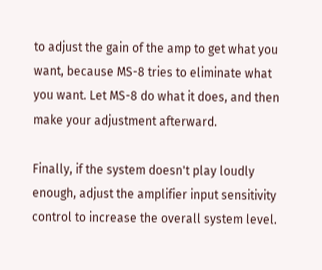to adjust the gain of the amp to get what you want, because MS-8 tries to eliminate what you want. Let MS-8 do what it does, and then make your adjustment afterward.

Finally, if the system doesn't play loudly enough, adjust the amplifier input sensitivity control to increase the overall system level.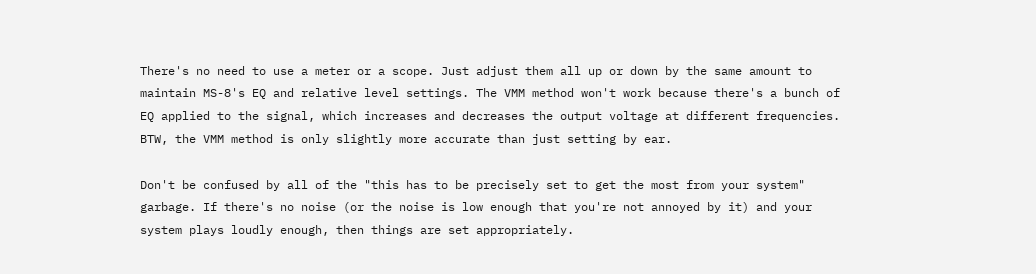There's no need to use a meter or a scope. Just adjust them all up or down by the same amount to maintain MS-8's EQ and relative level settings. The VMM method won't work because there's a bunch of EQ applied to the signal, which increases and decreases the output voltage at different frequencies. BTW, the VMM method is only slightly more accurate than just setting by ear.

Don't be confused by all of the "this has to be precisely set to get the most from your system" garbage. If there's no noise (or the noise is low enough that you're not annoyed by it) and your system plays loudly enough, then things are set appropriately.